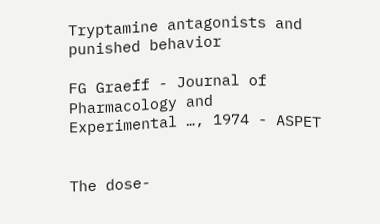Tryptamine antagonists and punished behavior

FG Graeff - Journal of Pharmacology and Experimental …, 1974 - ASPET


The dose-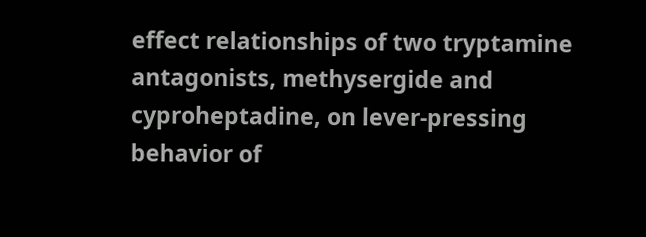effect relationships of two tryptamine antagonists, methysergide and cyproheptadine, on lever-pressing behavior of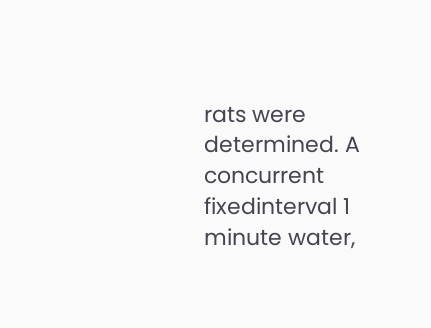rats were determined. A concurrent fixedinterval 1 minute water,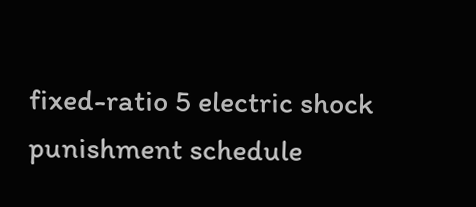fixed-ratio 5 electric shock punishment schedule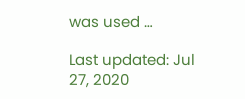was used …

Last updated: Jul 27, 2020